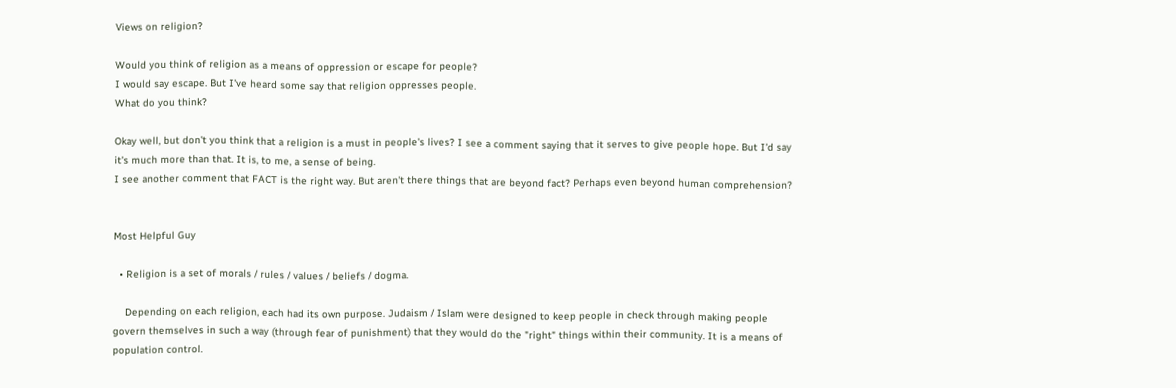Views on religion?

Would you think of religion as a means of oppression or escape for people?
I would say escape. But I've heard some say that religion oppresses people.
What do you think?

Okay well, but don't you think that a religion is a must in people's lives? I see a comment saying that it serves to give people hope. But I'd say it's much more than that. It is, to me, a sense of being.
I see another comment that FACT is the right way. But aren't there things that are beyond fact? Perhaps even beyond human comprehension?


Most Helpful Guy

  • Religion is a set of morals / rules / values / beliefs / dogma.

    Depending on each religion, each had its own purpose. Judaism / Islam were designed to keep people in check through making people govern themselves in such a way (through fear of punishment) that they would do the "right" things within their community. It is a means of population control.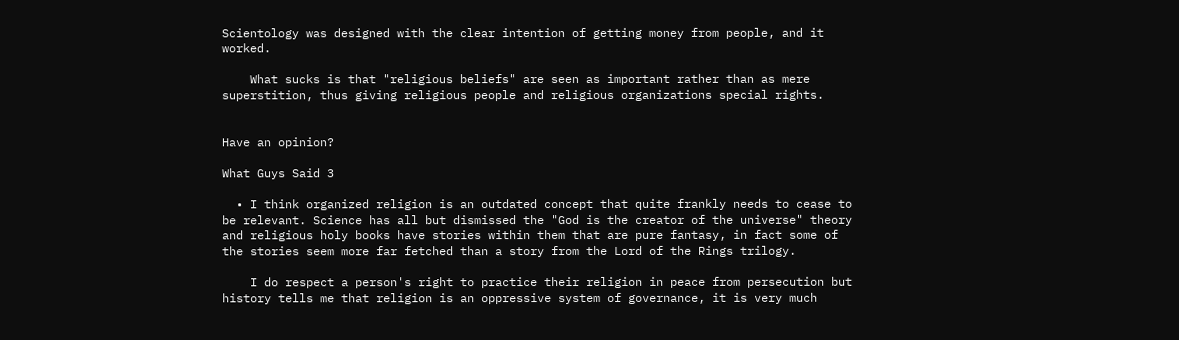Scientology was designed with the clear intention of getting money from people, and it worked.

    What sucks is that "religious beliefs" are seen as important rather than as mere superstition, thus giving religious people and religious organizations special rights.


Have an opinion?

What Guys Said 3

  • I think organized religion is an outdated concept that quite frankly needs to cease to be relevant. Science has all but dismissed the "God is the creator of the universe" theory and religious holy books have stories within them that are pure fantasy, in fact some of the stories seem more far fetched than a story from the Lord of the Rings trilogy.

    I do respect a person's right to practice their religion in peace from persecution but history tells me that religion is an oppressive system of governance, it is very much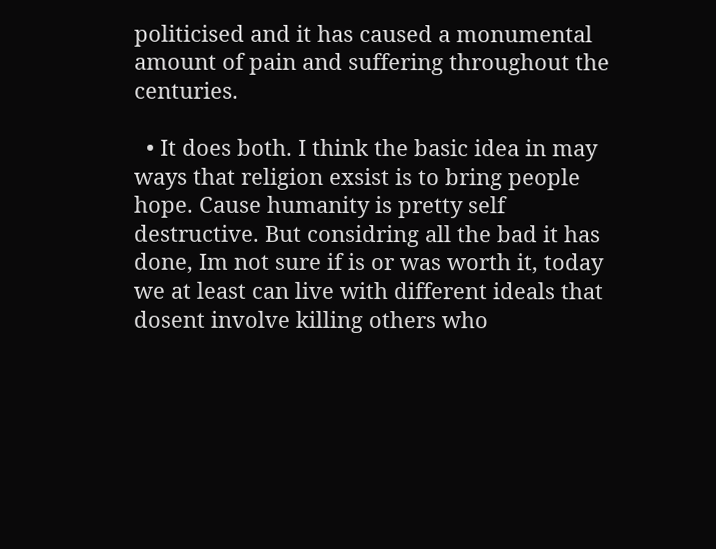politicised and it has caused a monumental amount of pain and suffering throughout the centuries.

  • It does both. I think the basic idea in may ways that religion exsist is to bring people hope. Cause humanity is pretty self destructive. But considring all the bad it has done, Im not sure if is or was worth it, today we at least can live with different ideals that dosent involve killing others who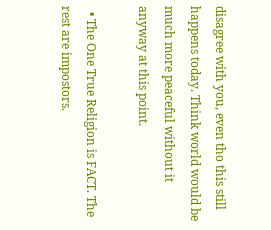disagree with you, even tho this still happens today. Think world would be much more peaceful without it anyway at this point.

  • The One True Religion is FACT. The rest are impostors.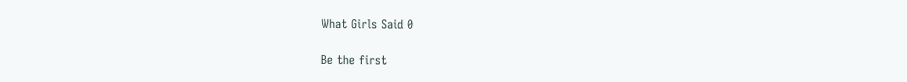What Girls Said 0

Be the first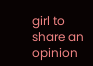girl to share an opinion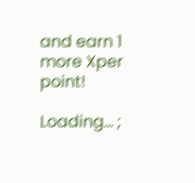and earn 1 more Xper point!

Loading... ;